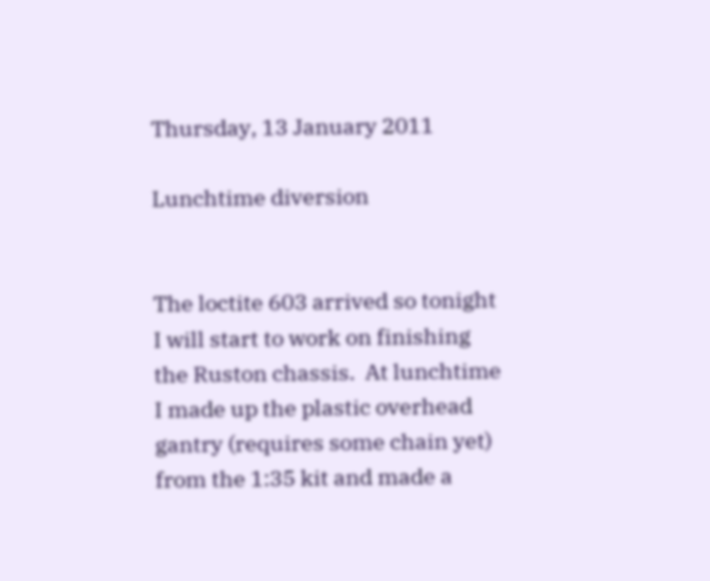Thursday, 13 January 2011

Lunchtime diversion


The loctite 603 arrived so tonight I will start to work on finishing the Ruston chassis.  At lunchtime I made up the plastic overhead gantry (requires some chain yet) from the 1:35 kit and made a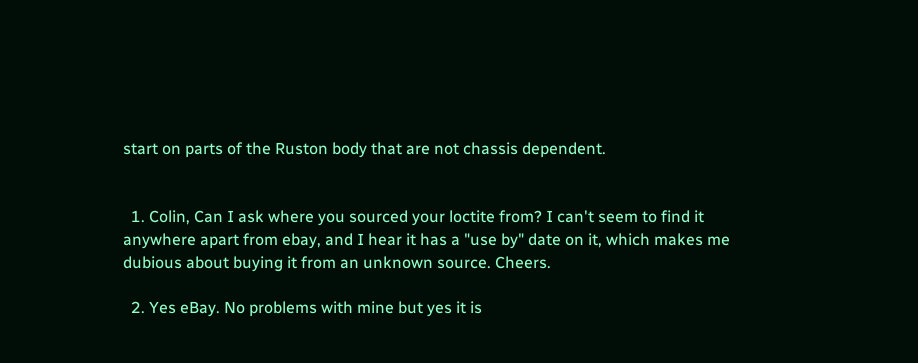start on parts of the Ruston body that are not chassis dependent.


  1. Colin, Can I ask where you sourced your loctite from? I can't seem to find it anywhere apart from ebay, and I hear it has a "use by" date on it, which makes me dubious about buying it from an unknown source. Cheers.

  2. Yes eBay. No problems with mine but yes it is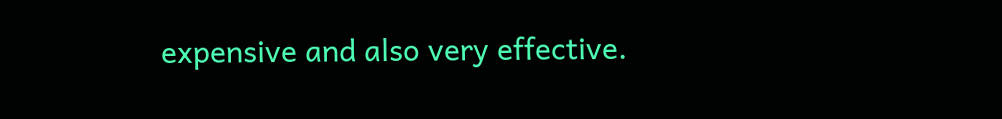expensive and also very effective.